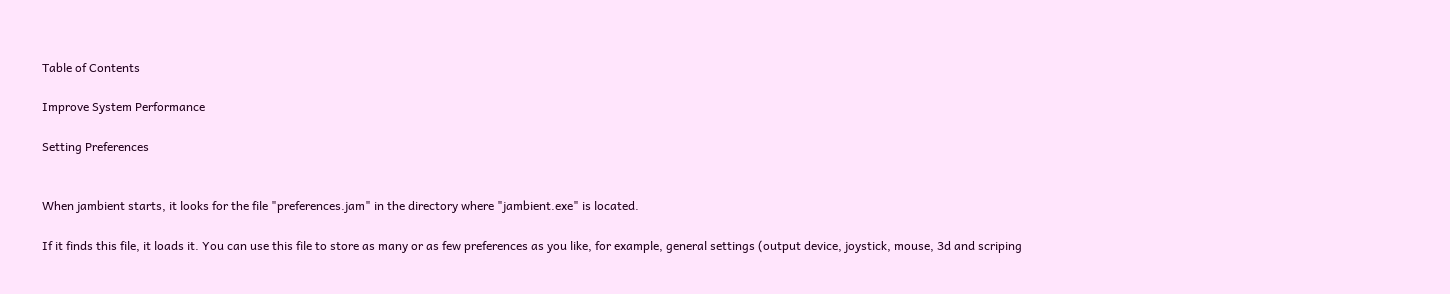Table of Contents

Improve System Performance

Setting Preferences


When jambient starts, it looks for the file "preferences.jam" in the directory where "jambient.exe" is located.

If it finds this file, it loads it. You can use this file to store as many or as few preferences as you like, for example, general settings (output device, joystick, mouse, 3d and scriping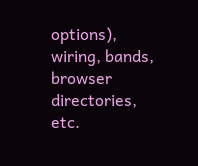options), wiring, bands, browser directories, etc.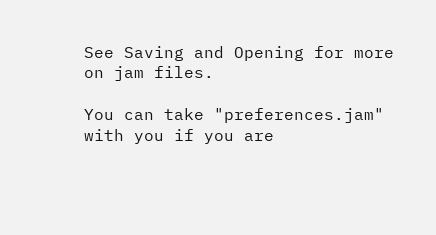See Saving and Opening for more on jam files.

You can take "preferences.jam" with you if you are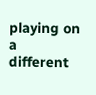playing on a different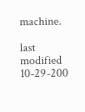machine.

last modified 10-29-200